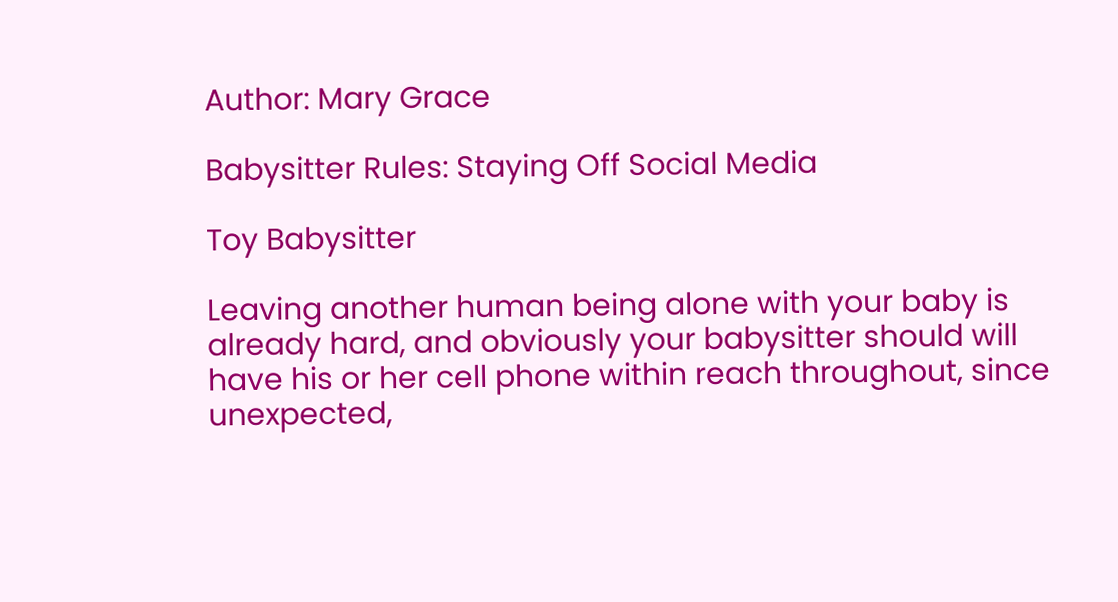Author: Mary Grace

Babysitter Rules: Staying Off Social Media

Toy Babysitter

Leaving another human being alone with your baby is already hard, and obviously your babysitter should will have his or her cell phone within reach throughout, since unexpected,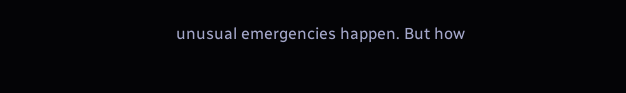unusual emergencies happen. But how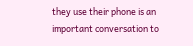they use their phone is an important conversation to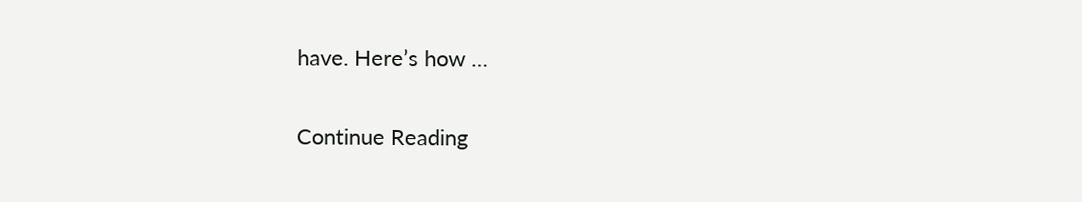have. Here’s how …

Continue Reading